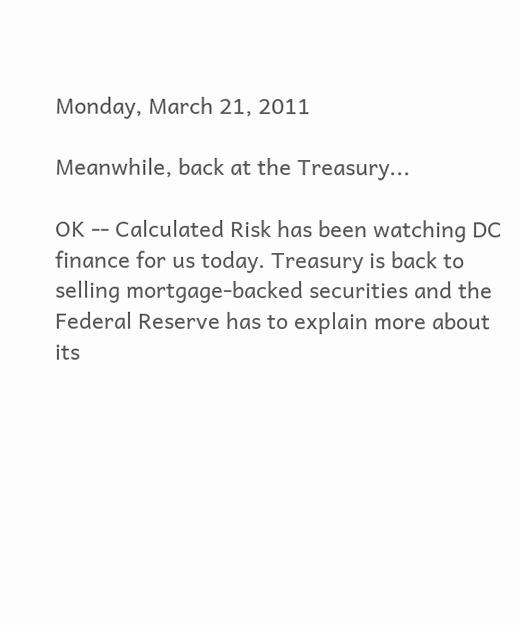Monday, March 21, 2011

Meanwhile, back at the Treasury...

OK -- Calculated Risk has been watching DC finance for us today. Treasury is back to selling mortgage-backed securities and the Federal Reserve has to explain more about its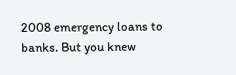2008 emergency loans to banks. But you knew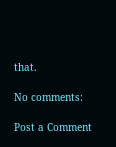that.

No comments:

Post a Comment